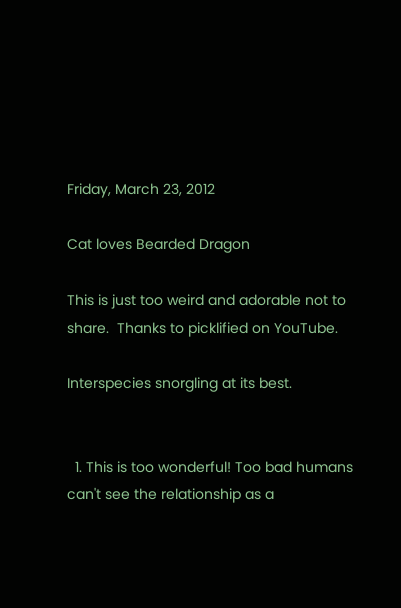Friday, March 23, 2012

Cat loves Bearded Dragon

This is just too weird and adorable not to share.  Thanks to picklified on YouTube.

Interspecies snorgling at its best.


  1. This is too wonderful! Too bad humans can't see the relationship as a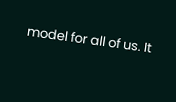model for all of us. It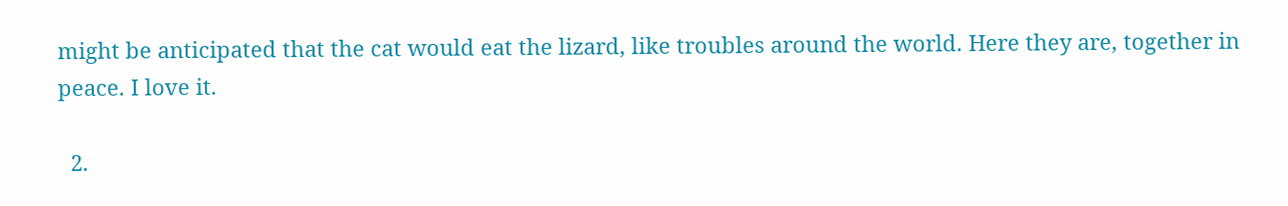might be anticipated that the cat would eat the lizard, like troubles around the world. Here they are, together in peace. I love it.

  2.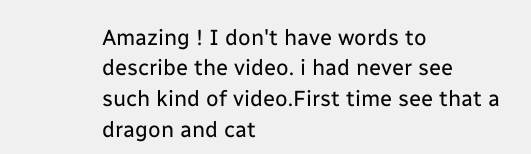Amazing ! I don't have words to describe the video. i had never see such kind of video.First time see that a dragon and cat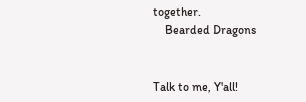together.
    Bearded Dragons


Talk to me, Y'all!